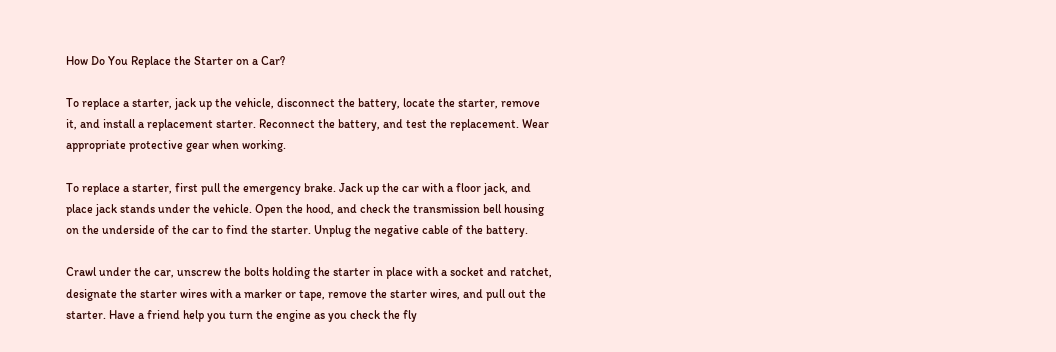How Do You Replace the Starter on a Car?

To replace a starter, jack up the vehicle, disconnect the battery, locate the starter, remove it, and install a replacement starter. Reconnect the battery, and test the replacement. Wear appropriate protective gear when working.

To replace a starter, first pull the emergency brake. Jack up the car with a floor jack, and place jack stands under the vehicle. Open the hood, and check the transmission bell housing on the underside of the car to find the starter. Unplug the negative cable of the battery.

Crawl under the car, unscrew the bolts holding the starter in place with a socket and ratchet, designate the starter wires with a marker or tape, remove the starter wires, and pull out the starter. Have a friend help you turn the engine as you check the fly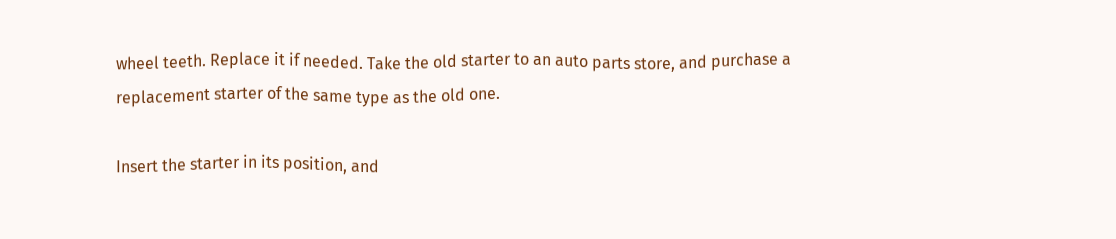wheel teeth. Replace it if needed. Take the old starter to an auto parts store, and purchase a replacement starter of the same type as the old one.

Insert the starter in its position, and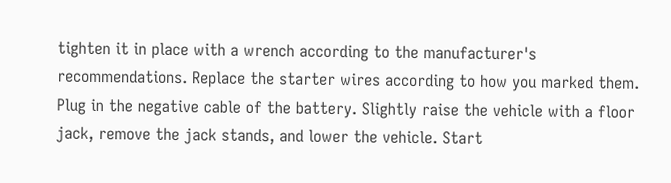tighten it in place with a wrench according to the manufacturer's recommendations. Replace the starter wires according to how you marked them. Plug in the negative cable of the battery. Slightly raise the vehicle with a floor jack, remove the jack stands, and lower the vehicle. Start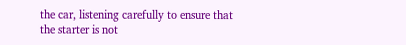the car, listening carefully to ensure that the starter is not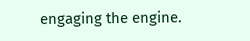engaging the engine.